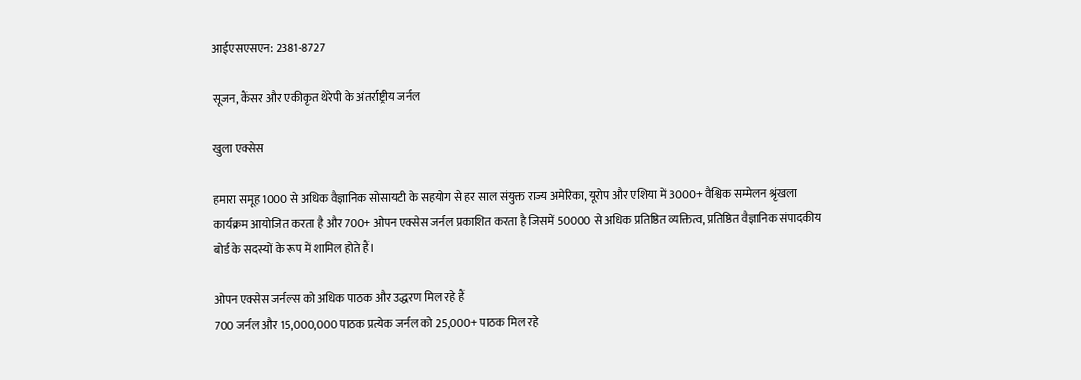आईएसएसएन: 2381-8727

सूजन, कैंसर और एकीकृत थेरेपी के अंतर्राष्ट्रीय जर्नल

खुला एक्सेस

हमारा समूह 1000 से अधिक वैज्ञानिक सोसायटी के सहयोग से हर साल संयुक्त राज्य अमेरिका, यूरोप और एशिया में 3000+ वैश्विक सम्मेलन श्रृंखला कार्यक्रम आयोजित करता है और 700+ ओपन एक्सेस जर्नल प्रकाशित करता है जिसमें 50000 से अधिक प्रतिष्ठित व्यक्तित्व, प्रतिष्ठित वैज्ञानिक संपादकीय बोर्ड के सदस्यों के रूप में शामिल होते हैं।

ओपन एक्सेस जर्नल्स को अधिक पाठक और उद्धरण मिल रहे हैं
700 जर्नल और 15,000,000 पाठक प्रत्येक जर्नल को 25,000+ पाठक मिल रहे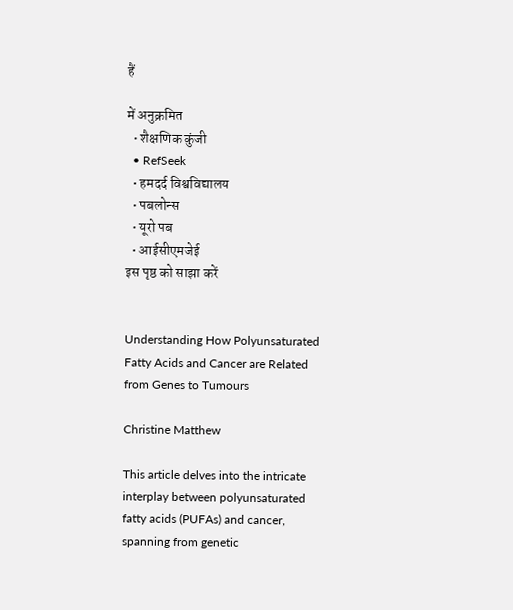हैं

में अनुक्रमित
  • शैक्षणिक कुंजी
  • RefSeek
  • हमदर्द विश्वविद्यालय
  • पबलोन्स
  • यूरो पब
  • आईसीएमजेई
इस पृष्ठ को साझा करें


Understanding How Polyunsaturated Fatty Acids and Cancer are Related from Genes to Tumours

Christine Matthew

This article delves into the intricate interplay between polyunsaturated fatty acids (PUFAs) and cancer, spanning from genetic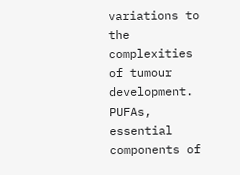variations to the complexities of tumour development. PUFAs, essential components of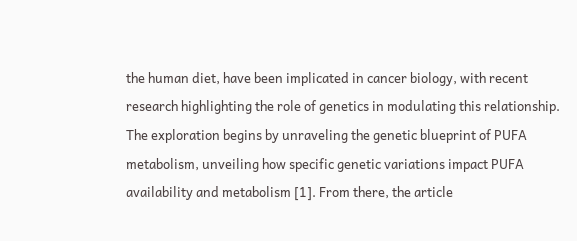the human diet, have been implicated in cancer biology, with recent research highlighting the role of genetics in modulating this relationship. The exploration begins by unraveling the genetic blueprint of PUFA metabolism, unveiling how specific genetic variations impact PUFA availability and metabolism [1]. From there, the article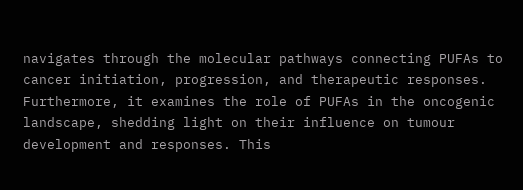navigates through the molecular pathways connecting PUFAs to cancer initiation, progression, and therapeutic responses. Furthermore, it examines the role of PUFAs in the oncogenic landscape, shedding light on their influence on tumour development and responses. This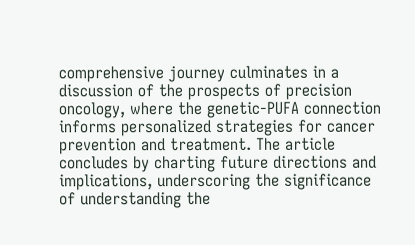comprehensive journey culminates in a discussion of the prospects of precision oncology, where the genetic-PUFA connection informs personalized strategies for cancer prevention and treatment. The article concludes by charting future directions and implications, underscoring the significance of understanding the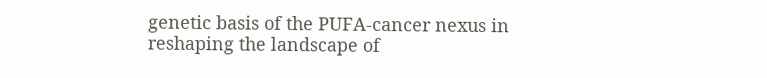genetic basis of the PUFA-cancer nexus in reshaping the landscape of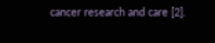cancer research and care [2].